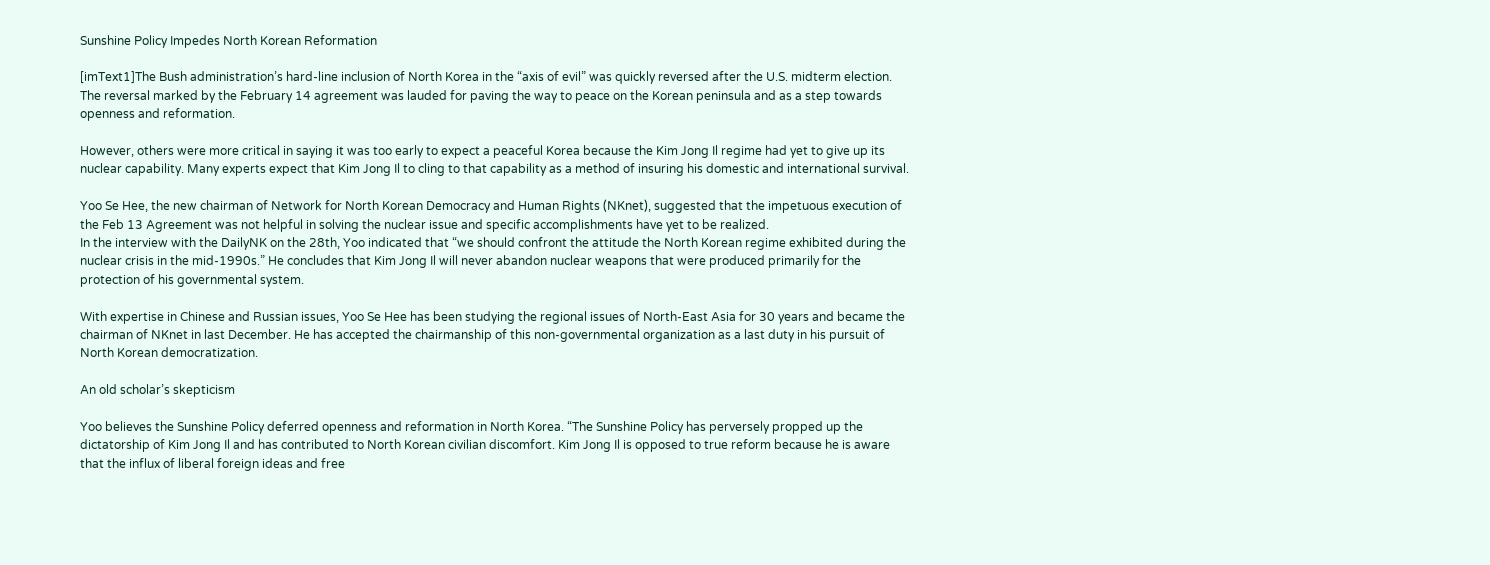Sunshine Policy Impedes North Korean Reformation

[imText1]The Bush administration’s hard-line inclusion of North Korea in the “axis of evil” was quickly reversed after the U.S. midterm election. The reversal marked by the February 14 agreement was lauded for paving the way to peace on the Korean peninsula and as a step towards openness and reformation.

However, others were more critical in saying it was too early to expect a peaceful Korea because the Kim Jong Il regime had yet to give up its nuclear capability. Many experts expect that Kim Jong Il to cling to that capability as a method of insuring his domestic and international survival.

Yoo Se Hee, the new chairman of Network for North Korean Democracy and Human Rights (NKnet), suggested that the impetuous execution of the Feb 13 Agreement was not helpful in solving the nuclear issue and specific accomplishments have yet to be realized.
In the interview with the DailyNK on the 28th, Yoo indicated that “we should confront the attitude the North Korean regime exhibited during the nuclear crisis in the mid-1990s.” He concludes that Kim Jong Il will never abandon nuclear weapons that were produced primarily for the protection of his governmental system.

With expertise in Chinese and Russian issues, Yoo Se Hee has been studying the regional issues of North-East Asia for 30 years and became the chairman of NKnet in last December. He has accepted the chairmanship of this non-governmental organization as a last duty in his pursuit of North Korean democratization.

An old scholar’s skepticism

Yoo believes the Sunshine Policy deferred openness and reformation in North Korea. “The Sunshine Policy has perversely propped up the dictatorship of Kim Jong Il and has contributed to North Korean civilian discomfort. Kim Jong Il is opposed to true reform because he is aware that the influx of liberal foreign ideas and free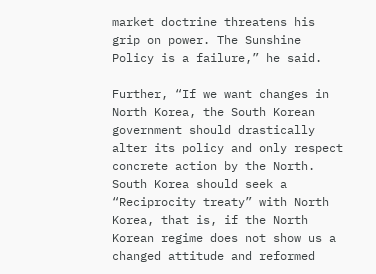market doctrine threatens his grip on power. The Sunshine Policy is a failure,” he said.

Further, “If we want changes in North Korea, the South Korean government should drastically alter its policy and only respect concrete action by the North. South Korea should seek a “Reciprocity treaty” with North Korea, that is, if the North Korean regime does not show us a changed attitude and reformed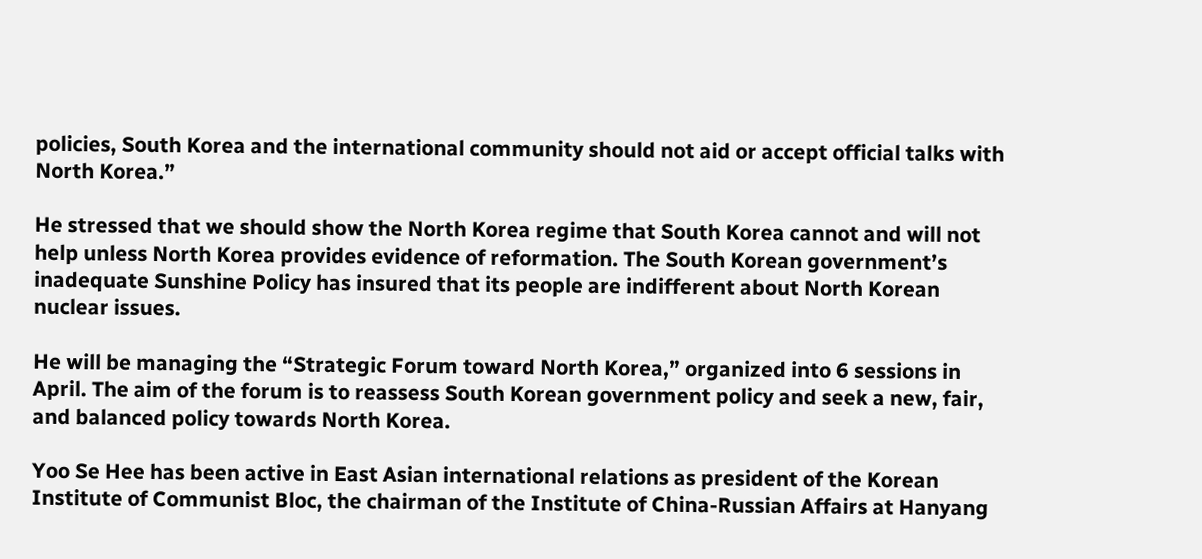policies, South Korea and the international community should not aid or accept official talks with North Korea.”

He stressed that we should show the North Korea regime that South Korea cannot and will not help unless North Korea provides evidence of reformation. The South Korean government’s inadequate Sunshine Policy has insured that its people are indifferent about North Korean nuclear issues.

He will be managing the “Strategic Forum toward North Korea,” organized into 6 sessions in April. The aim of the forum is to reassess South Korean government policy and seek a new, fair, and balanced policy towards North Korea.

Yoo Se Hee has been active in East Asian international relations as president of the Korean Institute of Communist Bloc, the chairman of the Institute of China-Russian Affairs at Hanyang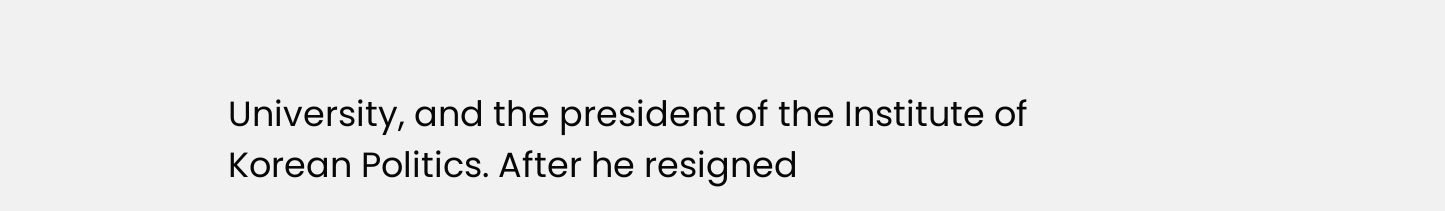University, and the president of the Institute of Korean Politics. After he resigned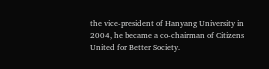the vice-president of Hanyang University in 2004, he became a co-chairman of Citizens United for Better Society.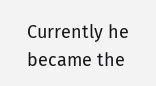Currently he became the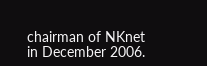chairman of NKnet in December 2006.